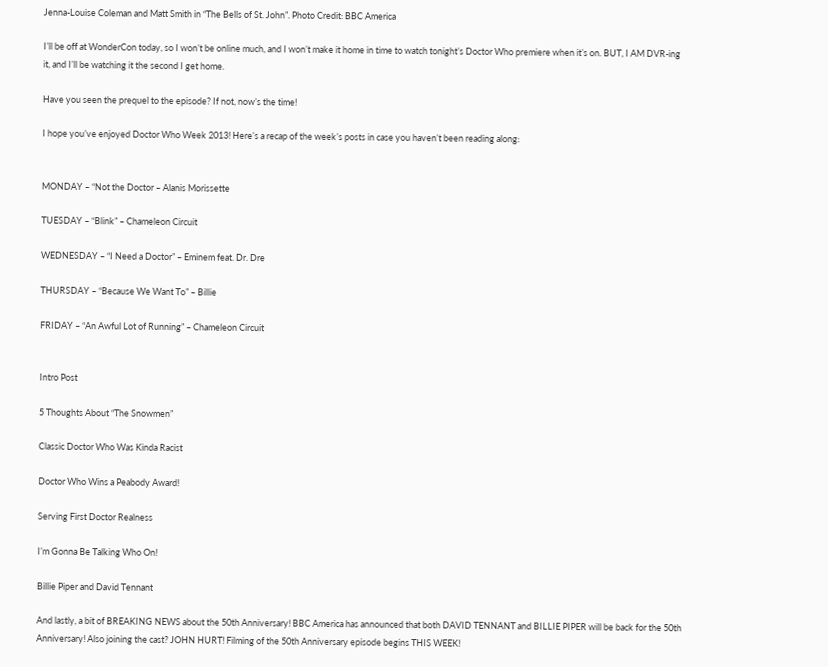Jenna-Louise Coleman and Matt Smith in “The Bells of St. John”. Photo Credit: BBC America

I’ll be off at WonderCon today, so I won’t be online much, and I won’t make it home in time to watch tonight’s Doctor Who premiere when it’s on. BUT, I AM DVR-ing it, and I’ll be watching it the second I get home.

Have you seen the prequel to the episode? If not, now’s the time!

I hope you’ve enjoyed Doctor Who Week 2013! Here’s a recap of the week’s posts in case you haven’t been reading along:


MONDAY – “Not the Doctor – Alanis Morissette

TUESDAY – “Blink” – Chameleon Circuit

WEDNESDAY – “I Need a Doctor” – Eminem feat. Dr. Dre

THURSDAY – “Because We Want To” – Billie

FRIDAY – “An Awful Lot of Running” – Chameleon Circuit


Intro Post

5 Thoughts About “The Snowmen”

Classic Doctor Who Was Kinda Racist

Doctor Who Wins a Peabody Award!

Serving First Doctor Realness

I’m Gonna Be Talking Who On!

Billie Piper and David Tennant

And lastly, a bit of BREAKING NEWS about the 50th Anniversary! BBC America has announced that both DAVID TENNANT and BILLIE PIPER will be back for the 50th Anniversary! Also joining the cast? JOHN HURT! Filming of the 50th Anniversary episode begins THIS WEEK!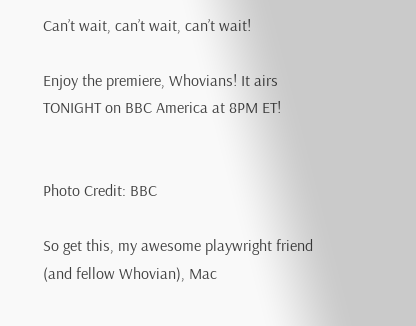Can’t wait, can’t wait, can’t wait!

Enjoy the premiere, Whovians! It airs TONIGHT on BBC America at 8PM ET!


Photo Credit: BBC

So get this, my awesome playwright friend (and fellow Whovian), Mac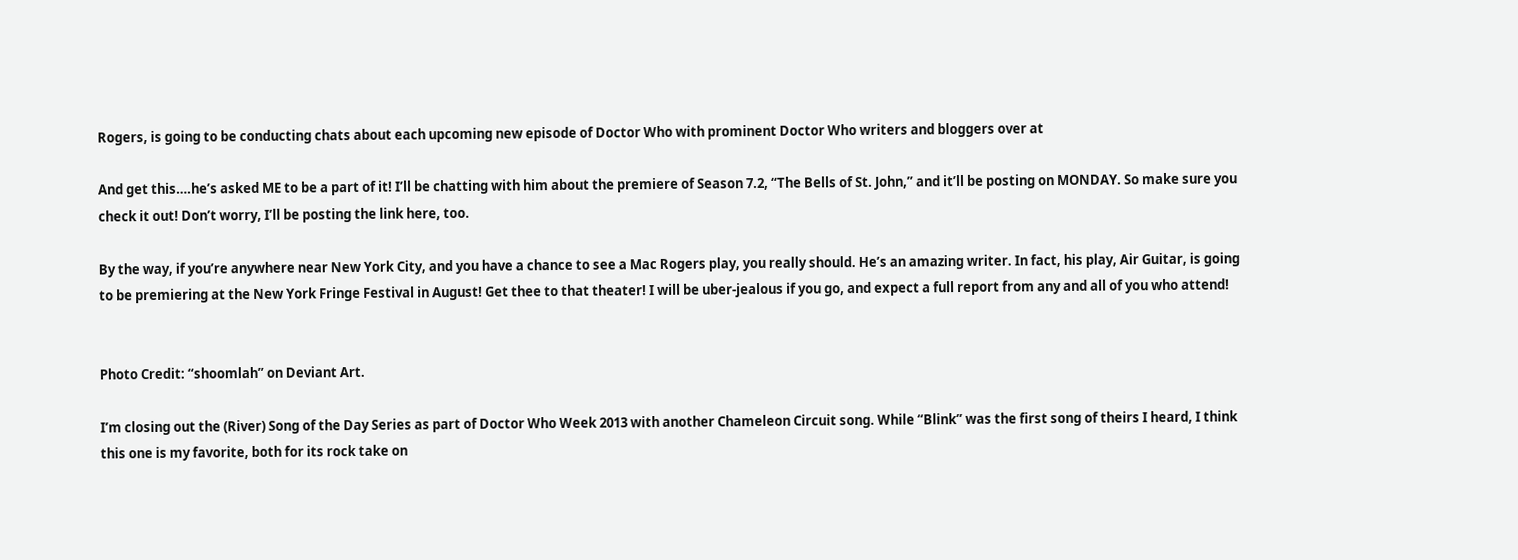Rogers, is going to be conducting chats about each upcoming new episode of Doctor Who with prominent Doctor Who writers and bloggers over at

And get this….he’s asked ME to be a part of it! I’ll be chatting with him about the premiere of Season 7.2, “The Bells of St. John,” and it’ll be posting on MONDAY. So make sure you check it out! Don’t worry, I’ll be posting the link here, too.

By the way, if you’re anywhere near New York City, and you have a chance to see a Mac Rogers play, you really should. He’s an amazing writer. In fact, his play, Air Guitar, is going to be premiering at the New York Fringe Festival in August! Get thee to that theater! I will be uber-jealous if you go, and expect a full report from any and all of you who attend!


Photo Credit: “shoomlah” on Deviant Art.

I’m closing out the (River) Song of the Day Series as part of Doctor Who Week 2013 with another Chameleon Circuit song. While “Blink” was the first song of theirs I heard, I think this one is my favorite, both for its rock take on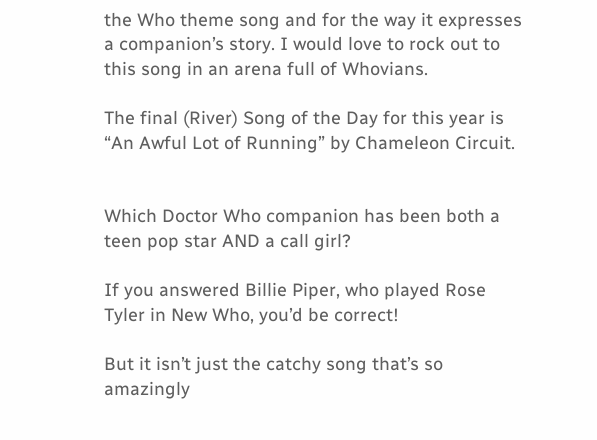the Who theme song and for the way it expresses a companion’s story. I would love to rock out to this song in an arena full of Whovians.

The final (River) Song of the Day for this year is “An Awful Lot of Running” by Chameleon Circuit.


Which Doctor Who companion has been both a teen pop star AND a call girl?

If you answered Billie Piper, who played Rose Tyler in New Who, you’d be correct!

But it isn’t just the catchy song that’s so amazingly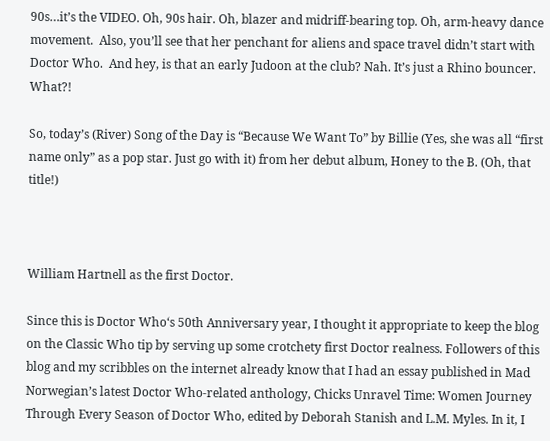90s…it’s the VIDEO. Oh, 90s hair. Oh, blazer and midriff-bearing top. Oh, arm-heavy dance movement.  Also, you’ll see that her penchant for aliens and space travel didn’t start with Doctor Who.  And hey, is that an early Judoon at the club? Nah. It’s just a Rhino bouncer. What?!

So, today’s (River) Song of the Day is “Because We Want To” by Billie (Yes, she was all “first name only” as a pop star. Just go with it) from her debut album, Honey to the B. (Oh, that title!)



William Hartnell as the first Doctor.

Since this is Doctor Who‘s 50th Anniversary year, I thought it appropriate to keep the blog on the Classic Who tip by serving up some crotchety first Doctor realness. Followers of this blog and my scribbles on the internet already know that I had an essay published in Mad Norwegian’s latest Doctor Who-related anthology, Chicks Unravel Time: Women Journey Through Every Season of Doctor Who, edited by Deborah Stanish and L.M. Myles. In it, I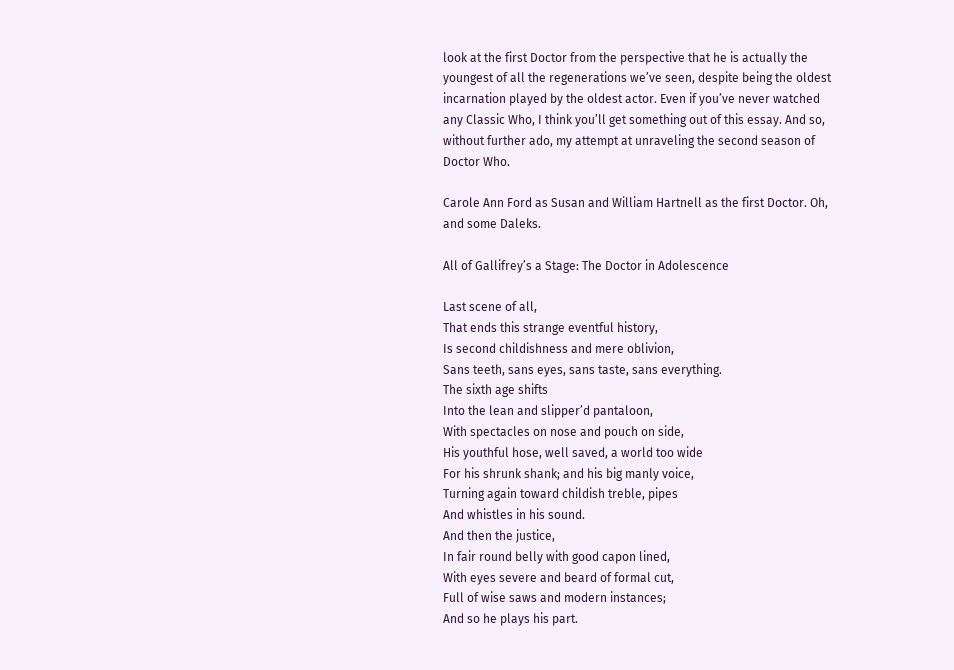look at the first Doctor from the perspective that he is actually the youngest of all the regenerations we’ve seen, despite being the oldest incarnation played by the oldest actor. Even if you’ve never watched any Classic Who, I think you’ll get something out of this essay. And so, without further ado, my attempt at unraveling the second season of Doctor Who.

Carole Ann Ford as Susan and William Hartnell as the first Doctor. Oh, and some Daleks.

All of Gallifrey’s a Stage: The Doctor in Adolescence

Last scene of all,
That ends this strange eventful history,
Is second childishness and mere oblivion,
Sans teeth, sans eyes, sans taste, sans everything.
The sixth age shifts
Into the lean and slipper’d pantaloon,
With spectacles on nose and pouch on side,
His youthful hose, well saved, a world too wide
For his shrunk shank; and his big manly voice,
Turning again toward childish treble, pipes
And whistles in his sound.
And then the justice,
In fair round belly with good capon lined,
With eyes severe and beard of formal cut,
Full of wise saws and modern instances;
And so he plays his part.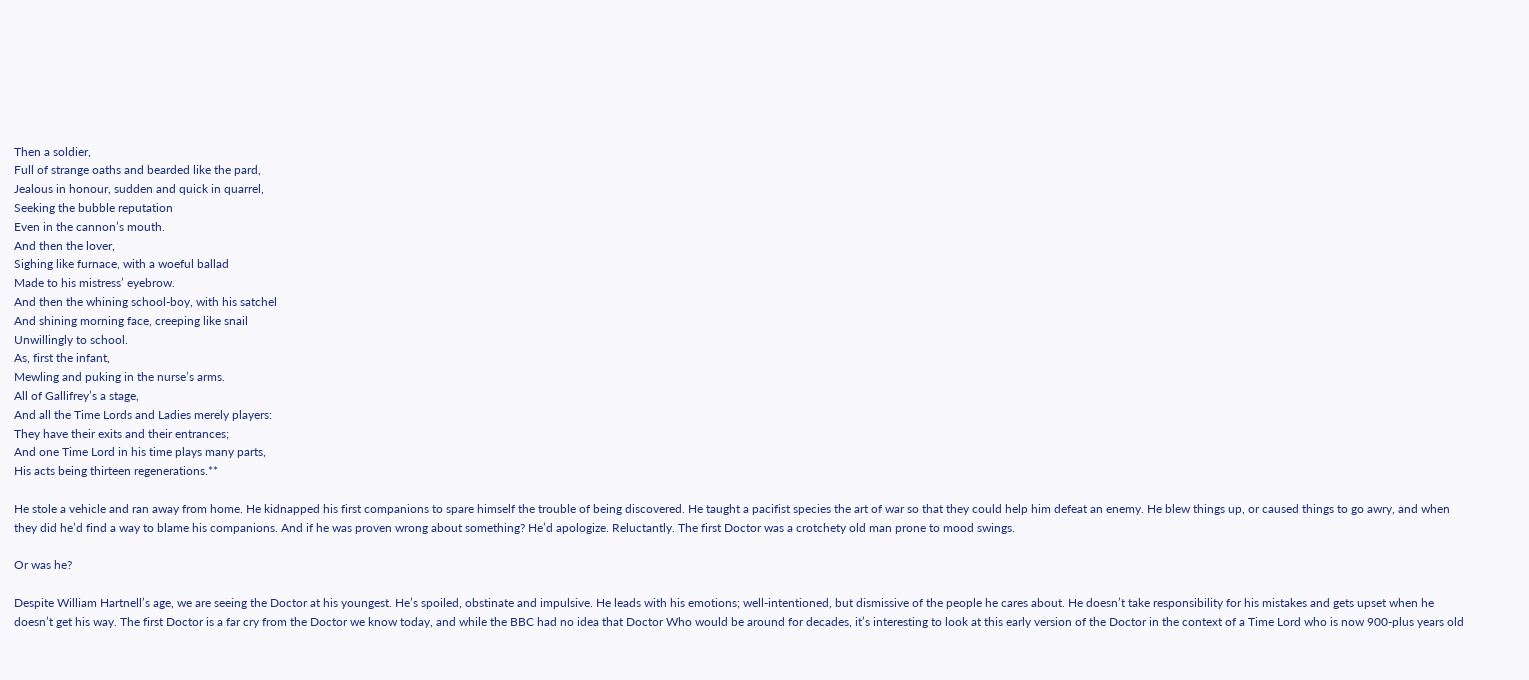Then a soldier,
Full of strange oaths and bearded like the pard,
Jealous in honour, sudden and quick in quarrel,
Seeking the bubble reputation
Even in the cannon’s mouth.
And then the lover,
Sighing like furnace, with a woeful ballad
Made to his mistress’ eyebrow.
And then the whining school-boy, with his satchel
And shining morning face, creeping like snail
Unwillingly to school.
As, first the infant,
Mewling and puking in the nurse’s arms.
All of Gallifrey’s a stage,
And all the Time Lords and Ladies merely players:
They have their exits and their entrances;
And one Time Lord in his time plays many parts,
His acts being thirteen regenerations.**

He stole a vehicle and ran away from home. He kidnapped his first companions to spare himself the trouble of being discovered. He taught a pacifist species the art of war so that they could help him defeat an enemy. He blew things up, or caused things to go awry, and when they did he’d find a way to blame his companions. And if he was proven wrong about something? He’d apologize. Reluctantly. The first Doctor was a crotchety old man prone to mood swings.

Or was he?

Despite William Hartnell’s age, we are seeing the Doctor at his youngest. He’s spoiled, obstinate and impulsive. He leads with his emotions; well-intentioned, but dismissive of the people he cares about. He doesn’t take responsibility for his mistakes and gets upset when he doesn’t get his way. The first Doctor is a far cry from the Doctor we know today, and while the BBC had no idea that Doctor Who would be around for decades, it’s interesting to look at this early version of the Doctor in the context of a Time Lord who is now 900-plus years old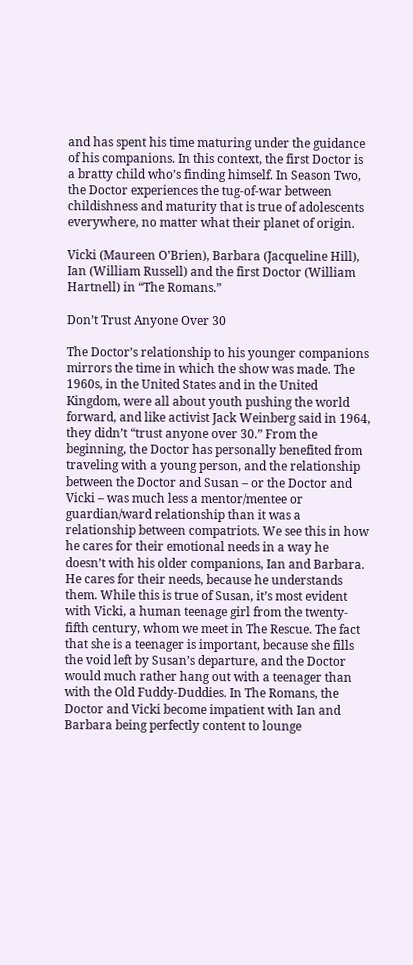and has spent his time maturing under the guidance of his companions. In this context, the first Doctor is a bratty child who’s finding himself. In Season Two, the Doctor experiences the tug-of-war between childishness and maturity that is true of adolescents everywhere, no matter what their planet of origin.

Vicki (Maureen O’Brien), Barbara (Jacqueline Hill), Ian (William Russell) and the first Doctor (William Hartnell) in “The Romans.”

Don’t Trust Anyone Over 30

The Doctor’s relationship to his younger companions mirrors the time in which the show was made. The 1960s, in the United States and in the United Kingdom, were all about youth pushing the world forward, and like activist Jack Weinberg said in 1964, they didn’t “trust anyone over 30.” From the beginning, the Doctor has personally benefited from traveling with a young person, and the relationship between the Doctor and Susan – or the Doctor and Vicki – was much less a mentor/mentee or guardian/ward relationship than it was a relationship between compatriots. We see this in how he cares for their emotional needs in a way he doesn’t with his older companions, Ian and Barbara. He cares for their needs, because he understands them. While this is true of Susan, it’s most evident with Vicki, a human teenage girl from the twenty-fifth century, whom we meet in The Rescue. The fact that she is a teenager is important, because she fills the void left by Susan’s departure, and the Doctor would much rather hang out with a teenager than with the Old Fuddy-Duddies. In The Romans, the Doctor and Vicki become impatient with Ian and Barbara being perfectly content to lounge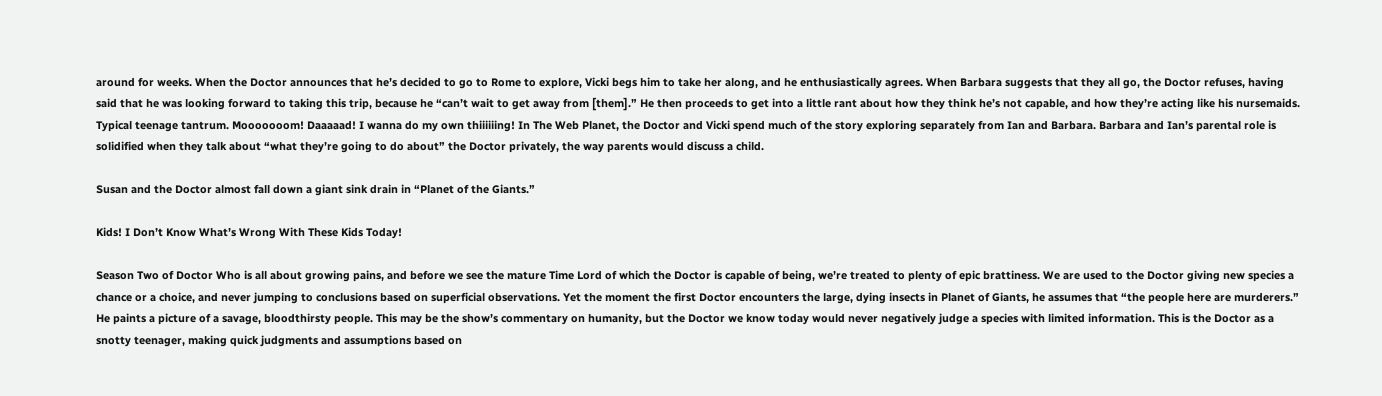around for weeks. When the Doctor announces that he’s decided to go to Rome to explore, Vicki begs him to take her along, and he enthusiastically agrees. When Barbara suggests that they all go, the Doctor refuses, having said that he was looking forward to taking this trip, because he “can’t wait to get away from [them].” He then proceeds to get into a little rant about how they think he’s not capable, and how they’re acting like his nursemaids. Typical teenage tantrum. Mooooooom! Daaaaad! I wanna do my own thiiiiiing! In The Web Planet, the Doctor and Vicki spend much of the story exploring separately from Ian and Barbara. Barbara and Ian’s parental role is solidified when they talk about “what they’re going to do about” the Doctor privately, the way parents would discuss a child.

Susan and the Doctor almost fall down a giant sink drain in “Planet of the Giants.”

Kids! I Don’t Know What’s Wrong With These Kids Today!

Season Two of Doctor Who is all about growing pains, and before we see the mature Time Lord of which the Doctor is capable of being, we’re treated to plenty of epic brattiness. We are used to the Doctor giving new species a chance or a choice, and never jumping to conclusions based on superficial observations. Yet the moment the first Doctor encounters the large, dying insects in Planet of Giants, he assumes that “the people here are murderers.” He paints a picture of a savage, bloodthirsty people. This may be the show’s commentary on humanity, but the Doctor we know today would never negatively judge a species with limited information. This is the Doctor as a snotty teenager, making quick judgments and assumptions based on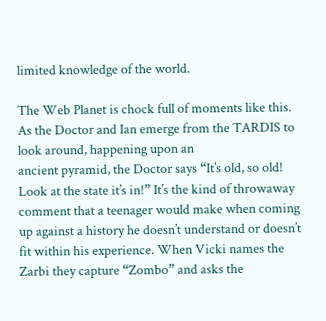limited knowledge of the world.

The Web Planet is chock full of moments like this. As the Doctor and Ian emerge from the TARDIS to look around, happening upon an
ancient pyramid, the Doctor says “It’s old, so old! Look at the state it’s in!” It’s the kind of throwaway comment that a teenager would make when coming up against a history he doesn’t understand or doesn’t fit within his experience. When Vicki names the Zarbi they capture “Zombo” and asks the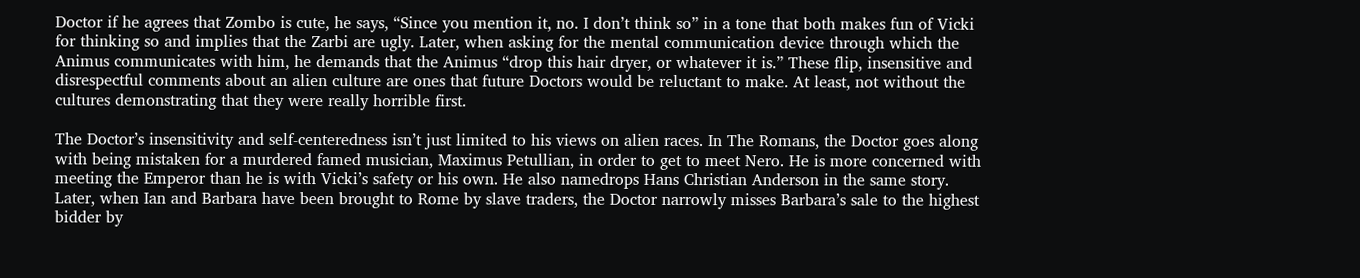Doctor if he agrees that Zombo is cute, he says, “Since you mention it, no. I don’t think so” in a tone that both makes fun of Vicki for thinking so and implies that the Zarbi are ugly. Later, when asking for the mental communication device through which the Animus communicates with him, he demands that the Animus “drop this hair dryer, or whatever it is.” These flip, insensitive and disrespectful comments about an alien culture are ones that future Doctors would be reluctant to make. At least, not without the cultures demonstrating that they were really horrible first.

The Doctor’s insensitivity and self-centeredness isn’t just limited to his views on alien races. In The Romans, the Doctor goes along with being mistaken for a murdered famed musician, Maximus Petullian, in order to get to meet Nero. He is more concerned with meeting the Emperor than he is with Vicki’s safety or his own. He also namedrops Hans Christian Anderson in the same story. Later, when Ian and Barbara have been brought to Rome by slave traders, the Doctor narrowly misses Barbara’s sale to the highest bidder by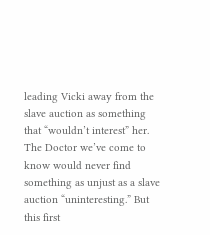leading Vicki away from the slave auction as something that “wouldn’t interest” her. The Doctor we’ve come to know would never find something as unjust as a slave auction “uninteresting.” But this first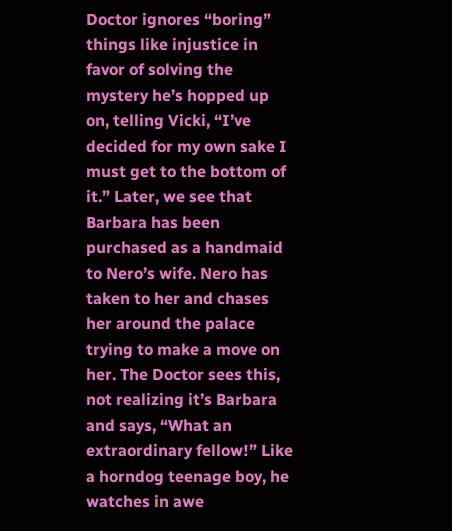Doctor ignores “boring” things like injustice in favor of solving the mystery he’s hopped up on, telling Vicki, “I’ve decided for my own sake I must get to the bottom of it.” Later, we see that Barbara has been purchased as a handmaid to Nero’s wife. Nero has taken to her and chases her around the palace trying to make a move on her. The Doctor sees this, not realizing it’s Barbara and says, “What an extraordinary fellow!” Like a horndog teenage boy, he watches in awe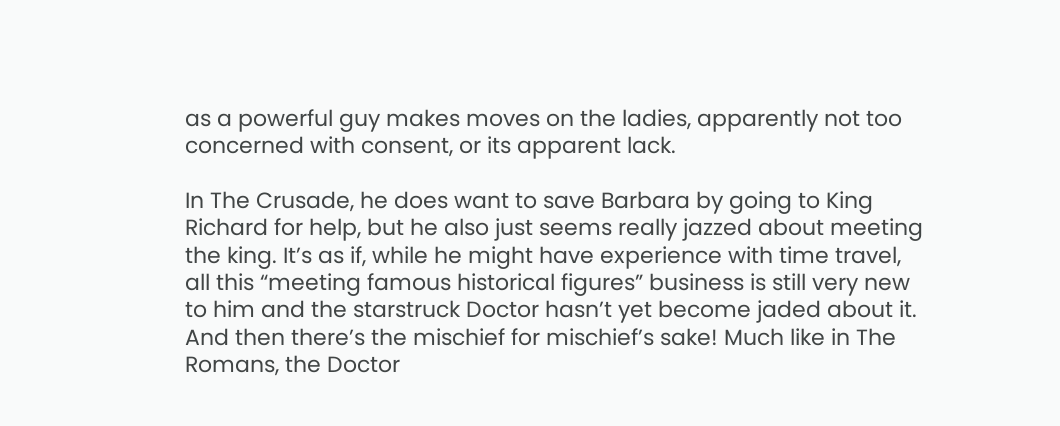as a powerful guy makes moves on the ladies, apparently not too concerned with consent, or its apparent lack.

In The Crusade, he does want to save Barbara by going to King Richard for help, but he also just seems really jazzed about meeting the king. It’s as if, while he might have experience with time travel, all this “meeting famous historical figures” business is still very new to him and the starstruck Doctor hasn’t yet become jaded about it. And then there’s the mischief for mischief’s sake! Much like in The Romans, the Doctor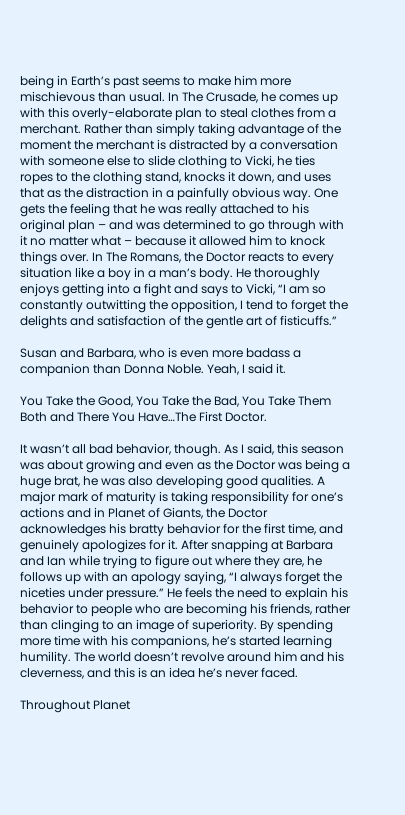being in Earth’s past seems to make him more mischievous than usual. In The Crusade, he comes up with this overly-elaborate plan to steal clothes from a merchant. Rather than simply taking advantage of the moment the merchant is distracted by a conversation with someone else to slide clothing to Vicki, he ties ropes to the clothing stand, knocks it down, and uses that as the distraction in a painfully obvious way. One gets the feeling that he was really attached to his original plan – and was determined to go through with it no matter what – because it allowed him to knock things over. In The Romans, the Doctor reacts to every situation like a boy in a man’s body. He thoroughly enjoys getting into a fight and says to Vicki, “I am so constantly outwitting the opposition, I tend to forget the delights and satisfaction of the gentle art of fisticuffs.”

Susan and Barbara, who is even more badass a companion than Donna Noble. Yeah, I said it.

You Take the Good, You Take the Bad, You Take Them Both and There You Have…The First Doctor.

It wasn’t all bad behavior, though. As I said, this season was about growing and even as the Doctor was being a huge brat, he was also developing good qualities. A major mark of maturity is taking responsibility for one’s actions and in Planet of Giants, the Doctor acknowledges his bratty behavior for the first time, and genuinely apologizes for it. After snapping at Barbara and Ian while trying to figure out where they are, he follows up with an apology saying, “I always forget the niceties under pressure.” He feels the need to explain his behavior to people who are becoming his friends, rather than clinging to an image of superiority. By spending more time with his companions, he’s started learning humility. The world doesn’t revolve around him and his cleverness, and this is an idea he’s never faced.

Throughout Planet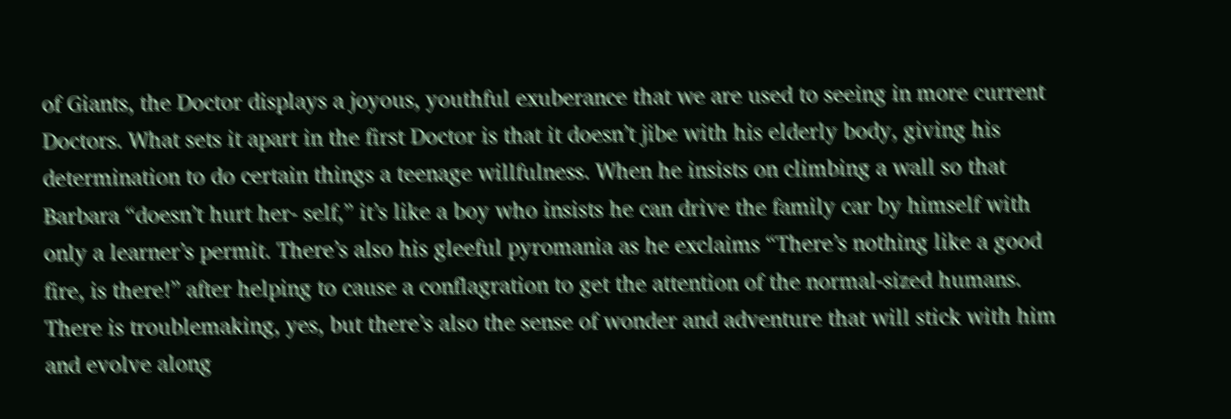of Giants, the Doctor displays a joyous, youthful exuberance that we are used to seeing in more current Doctors. What sets it apart in the first Doctor is that it doesn’t jibe with his elderly body, giving his determination to do certain things a teenage willfulness. When he insists on climbing a wall so that Barbara “doesn’t hurt her- self,” it’s like a boy who insists he can drive the family car by himself with only a learner’s permit. There’s also his gleeful pyromania as he exclaims “There’s nothing like a good fire, is there!” after helping to cause a conflagration to get the attention of the normal-sized humans. There is troublemaking, yes, but there’s also the sense of wonder and adventure that will stick with him and evolve along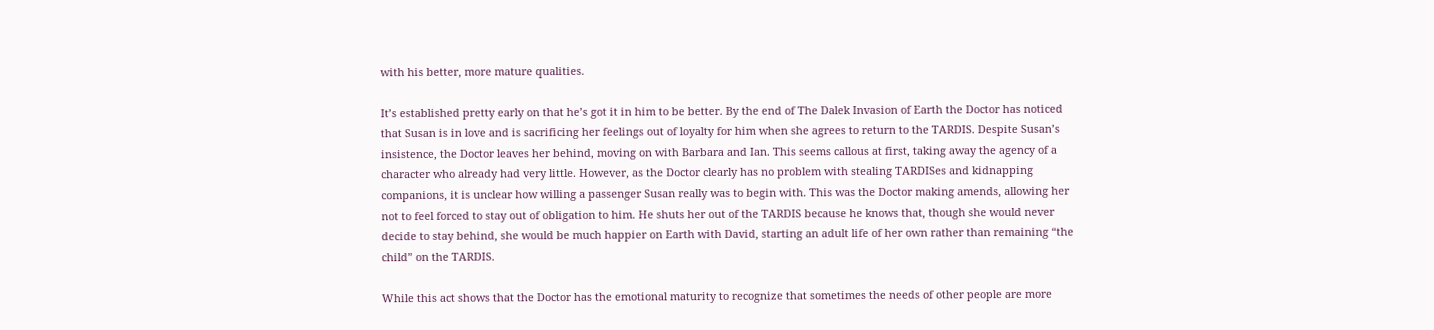with his better, more mature qualities.

It’s established pretty early on that he’s got it in him to be better. By the end of The Dalek Invasion of Earth the Doctor has noticed that Susan is in love and is sacrificing her feelings out of loyalty for him when she agrees to return to the TARDIS. Despite Susan’s insistence, the Doctor leaves her behind, moving on with Barbara and Ian. This seems callous at first, taking away the agency of a character who already had very little. However, as the Doctor clearly has no problem with stealing TARDISes and kidnapping companions, it is unclear how willing a passenger Susan really was to begin with. This was the Doctor making amends, allowing her not to feel forced to stay out of obligation to him. He shuts her out of the TARDIS because he knows that, though she would never decide to stay behind, she would be much happier on Earth with David, starting an adult life of her own rather than remaining “the child” on the TARDIS.

While this act shows that the Doctor has the emotional maturity to recognize that sometimes the needs of other people are more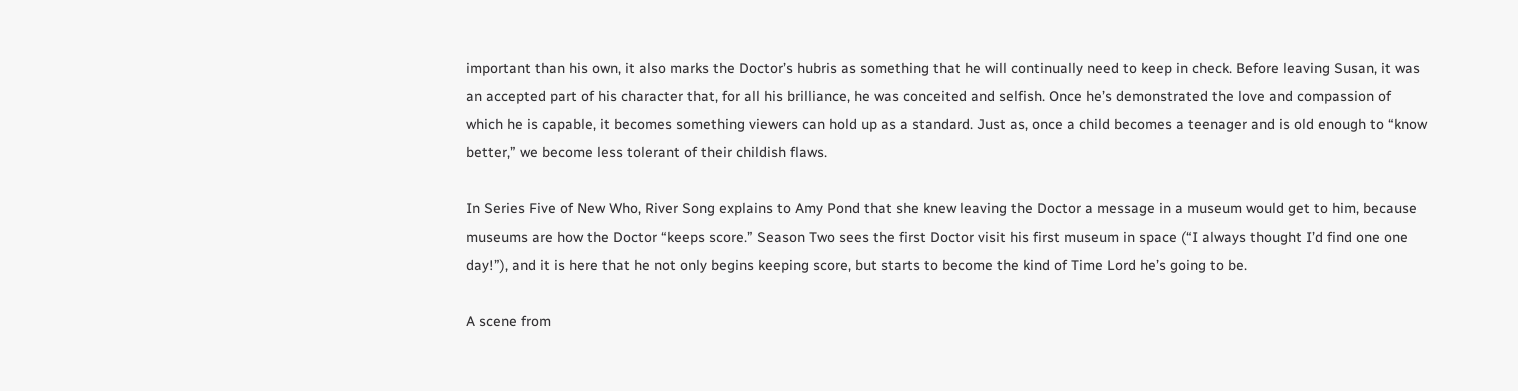important than his own, it also marks the Doctor’s hubris as something that he will continually need to keep in check. Before leaving Susan, it was an accepted part of his character that, for all his brilliance, he was conceited and selfish. Once he’s demonstrated the love and compassion of which he is capable, it becomes something viewers can hold up as a standard. Just as, once a child becomes a teenager and is old enough to “know better,” we become less tolerant of their childish flaws.

In Series Five of New Who, River Song explains to Amy Pond that she knew leaving the Doctor a message in a museum would get to him, because museums are how the Doctor “keeps score.” Season Two sees the first Doctor visit his first museum in space (“I always thought I’d find one one day!”), and it is here that he not only begins keeping score, but starts to become the kind of Time Lord he’s going to be.

A scene from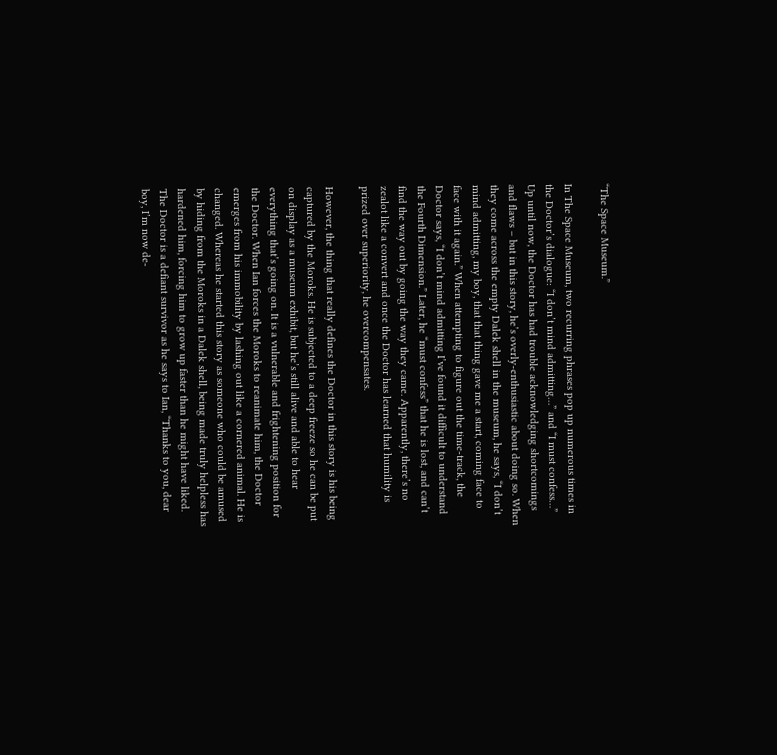“The Space Museum.”

In The Space Museum, two recurring phrases pop up numerous times in the Doctor’s dialogue: “I don’t mind admitting…” and “I must confess…” Up until now, the Doctor has had trouble acknowledging shortcomings and flaws – but in this story, he’s overly-enthusiastic about doing so. When they come across the empty Dalek shell in the museum, he says, “I don’t mind admitting, my boy, that that thing gave me a start, coming face to face with it again.” When attempting to figure out the time-track, the Doctor says, “I don’t mind admitting I’ve found it difficult to understand the Fourth Dimension.” Later, he “must confess” that he is lost, and can’t find the way out by going the way they came. Apparently, there’s no zealot like a convert and once the Doctor has learned that humility is prized over superiority, he overcompensates.

However, the thing that really defines the Doctor in this story is his being captured by the Moroks. He is subjected to a deep freeze so he can be put on display as a museum exhibit, but he’s still alive and able to hear everything that’s going on. It is a vulnerable and frightening position for the Doctor. When Ian forces the Moroks to reanimate him, the Doctor emerges from his immobility by lashing out like a cornered animal. He is changed. Whereas he started this story as someone who could be amused by hiding from the Moroks in a Dalek shell, being made truly helpless has hardened him, forcing him to grow up faster than he might have liked. The Doctor is a defiant survivor as he says to Ian, “Thanks to you, dear boy, I’m now de-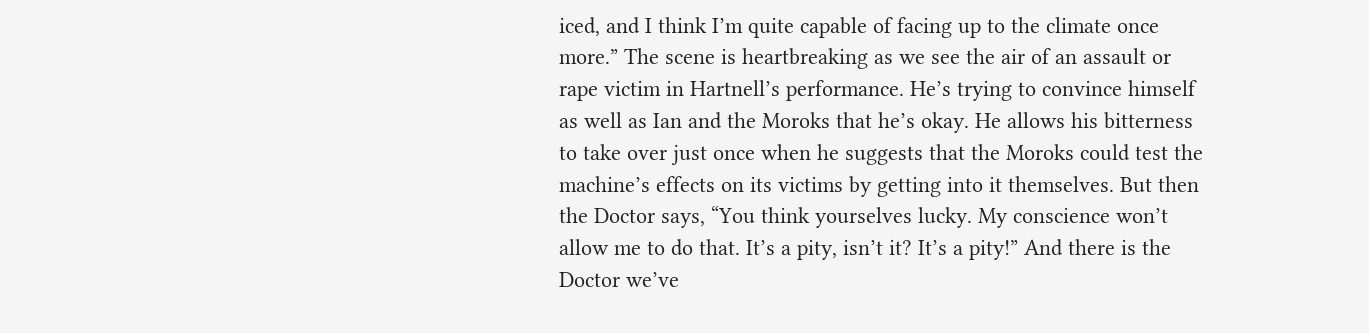iced, and I think I’m quite capable of facing up to the climate once more.” The scene is heartbreaking as we see the air of an assault or rape victim in Hartnell’s performance. He’s trying to convince himself as well as Ian and the Moroks that he’s okay. He allows his bitterness to take over just once when he suggests that the Moroks could test the machine’s effects on its victims by getting into it themselves. But then the Doctor says, “You think yourselves lucky. My conscience won’t allow me to do that. It’s a pity, isn’t it? It’s a pity!” And there is the Doctor we’ve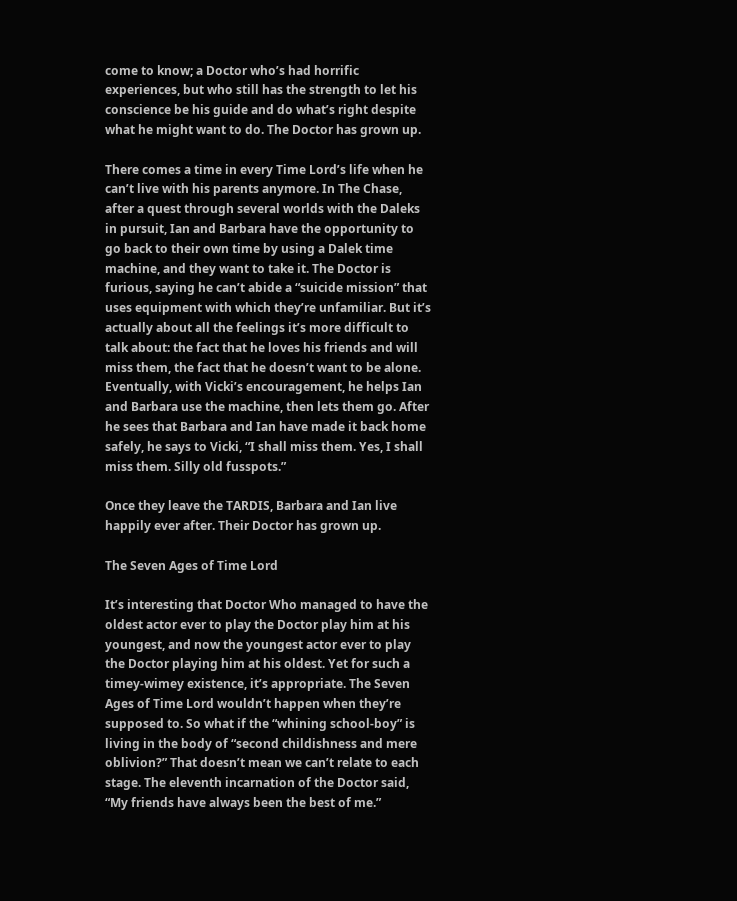come to know; a Doctor who’s had horrific experiences, but who still has the strength to let his conscience be his guide and do what’s right despite what he might want to do. The Doctor has grown up.

There comes a time in every Time Lord’s life when he can’t live with his parents anymore. In The Chase, after a quest through several worlds with the Daleks in pursuit, Ian and Barbara have the opportunity to go back to their own time by using a Dalek time machine, and they want to take it. The Doctor is furious, saying he can’t abide a “suicide mission” that uses equipment with which they’re unfamiliar. But it’s actually about all the feelings it’s more difficult to talk about: the fact that he loves his friends and will miss them, the fact that he doesn’t want to be alone. Eventually, with Vicki’s encouragement, he helps Ian and Barbara use the machine, then lets them go. After he sees that Barbara and Ian have made it back home safely, he says to Vicki, “I shall miss them. Yes, I shall miss them. Silly old fusspots.”

Once they leave the TARDIS, Barbara and Ian live happily ever after. Their Doctor has grown up.

The Seven Ages of Time Lord

It’s interesting that Doctor Who managed to have the oldest actor ever to play the Doctor play him at his youngest, and now the youngest actor ever to play the Doctor playing him at his oldest. Yet for such a timey-wimey existence, it’s appropriate. The Seven Ages of Time Lord wouldn’t happen when they’re supposed to. So what if the “whining school-boy” is living in the body of “second childishness and mere oblivion?” That doesn’t mean we can’t relate to each stage. The eleventh incarnation of the Doctor said, “My friends have always been the best of me.”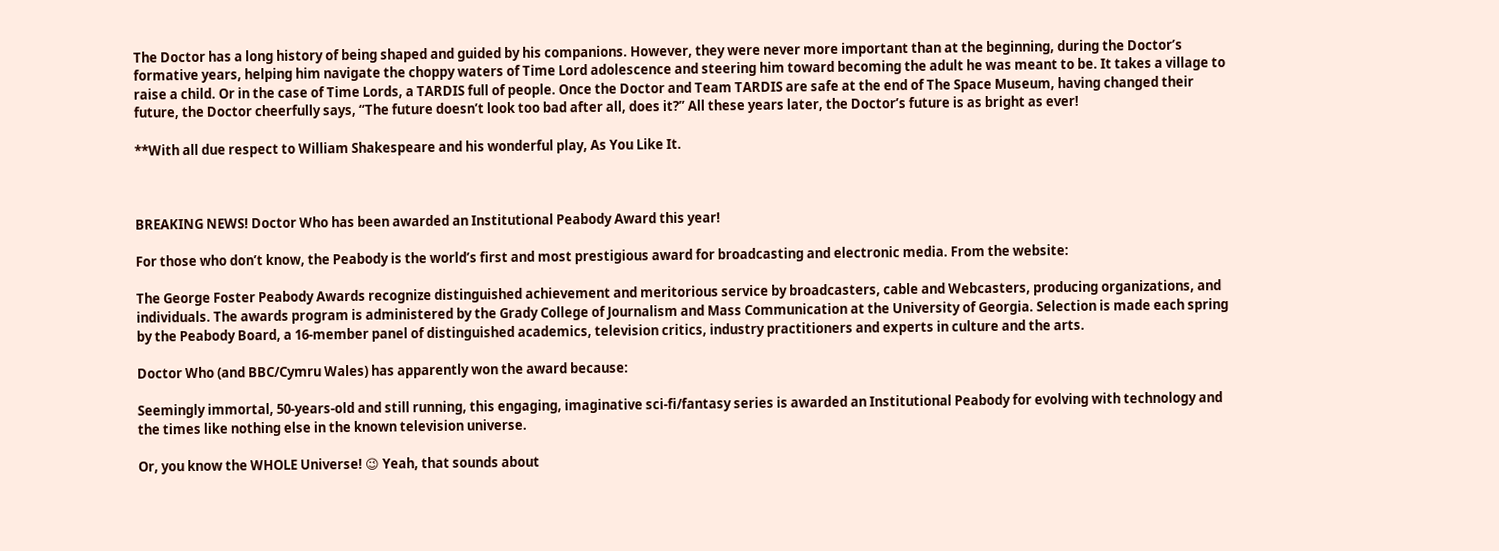The Doctor has a long history of being shaped and guided by his companions. However, they were never more important than at the beginning, during the Doctor’s formative years, helping him navigate the choppy waters of Time Lord adolescence and steering him toward becoming the adult he was meant to be. It takes a village to raise a child. Or in the case of Time Lords, a TARDIS full of people. Once the Doctor and Team TARDIS are safe at the end of The Space Museum, having changed their future, the Doctor cheerfully says, “The future doesn’t look too bad after all, does it?” All these years later, the Doctor’s future is as bright as ever!

**With all due respect to William Shakespeare and his wonderful play, As You Like It.



BREAKING NEWS! Doctor Who has been awarded an Institutional Peabody Award this year!

For those who don’t know, the Peabody is the world’s first and most prestigious award for broadcasting and electronic media. From the website:

The George Foster Peabody Awards recognize distinguished achievement and meritorious service by broadcasters, cable and Webcasters, producing organizations, and individuals. The awards program is administered by the Grady College of Journalism and Mass Communication at the University of Georgia. Selection is made each spring by the Peabody Board, a 16-member panel of distinguished academics, television critics, industry practitioners and experts in culture and the arts.

Doctor Who (and BBC/Cymru Wales) has apparently won the award because:

Seemingly immortal, 50-years-old and still running, this engaging, imaginative sci-fi/fantasy series is awarded an Institutional Peabody for evolving with technology and the times like nothing else in the known television universe.

Or, you know the WHOLE Universe! 😉 Yeah, that sounds about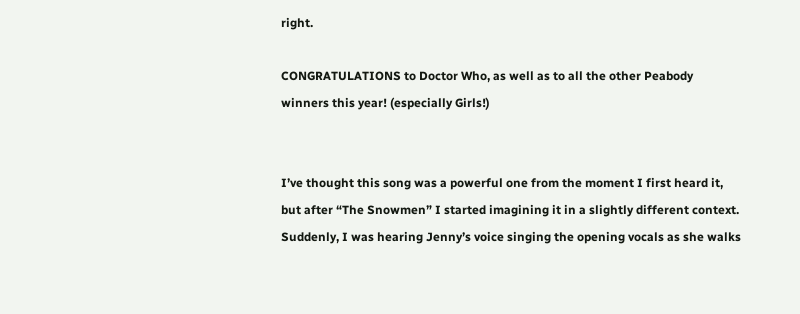right.

CONGRATULATIONS to Doctor Who, as well as to all the other Peabody winners this year! (especially Girls!)


I’ve thought this song was a powerful one from the moment I first heard it, but after “The Snowmen” I started imagining it in a slightly different context. Suddenly, I was hearing Jenny’s voice singing the opening vocals as she walks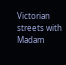Victorian streets with Madam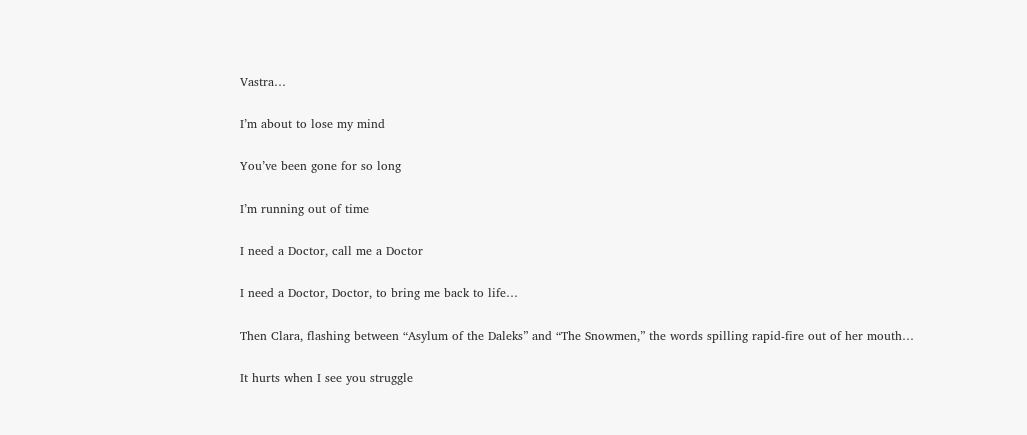Vastra…

I’m about to lose my mind

You’ve been gone for so long

I’m running out of time

I need a Doctor, call me a Doctor

I need a Doctor, Doctor, to bring me back to life…

Then Clara, flashing between “Asylum of the Daleks” and “The Snowmen,” the words spilling rapid-fire out of her mouth…

It hurts when I see you struggle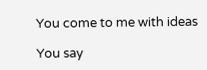You come to me with ideas

You say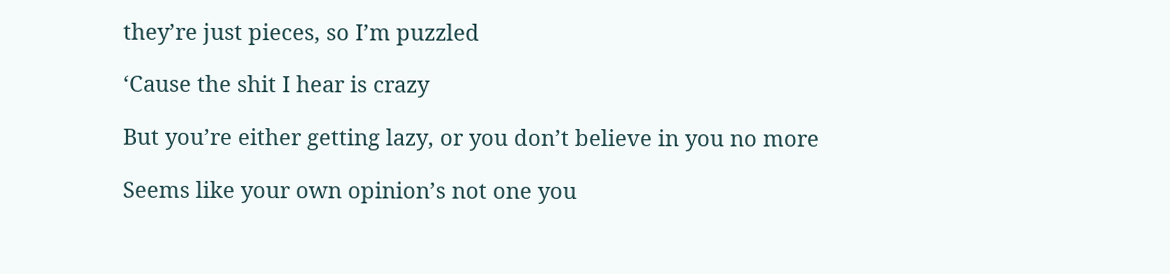they’re just pieces, so I’m puzzled

‘Cause the shit I hear is crazy

But you’re either getting lazy, or you don’t believe in you no more

Seems like your own opinion’s not one you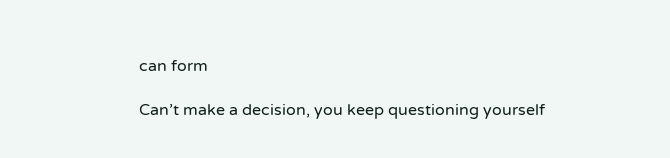can form

Can’t make a decision, you keep questioning yourself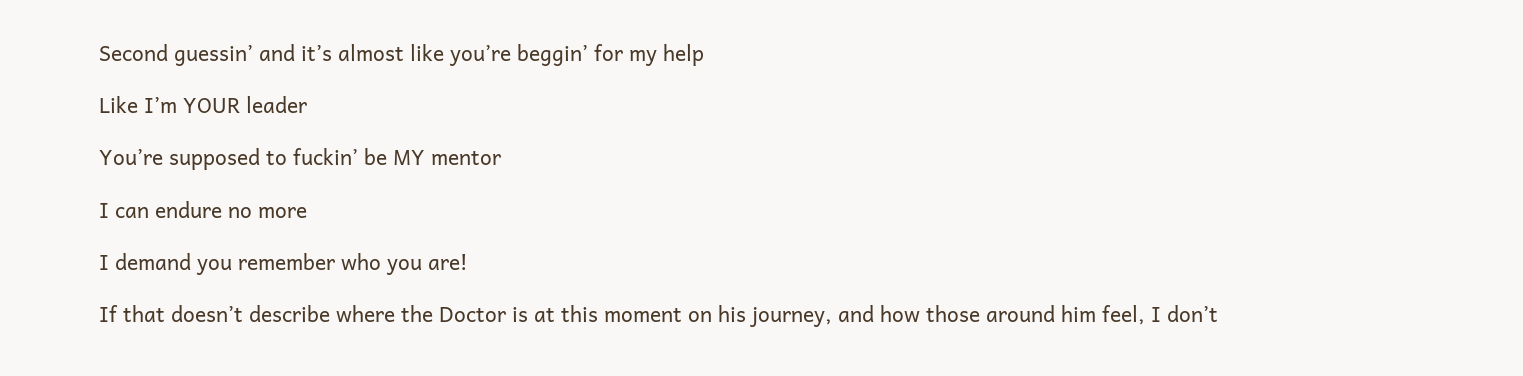Second guessin’ and it’s almost like you’re beggin’ for my help

Like I’m YOUR leader

You’re supposed to fuckin’ be MY mentor

I can endure no more

I demand you remember who you are!

If that doesn’t describe where the Doctor is at this moment on his journey, and how those around him feel, I don’t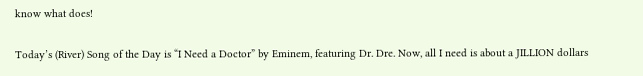know what does!

Today’s (River) Song of the Day is “I Need a Doctor” by Eminem, featuring Dr. Dre. Now, all I need is about a JILLION dollars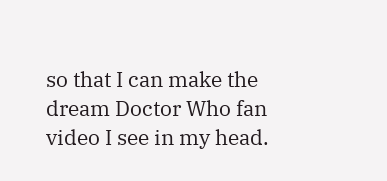so that I can make the dream Doctor Who fan video I see in my head.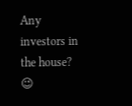Any investors in the house? 😉